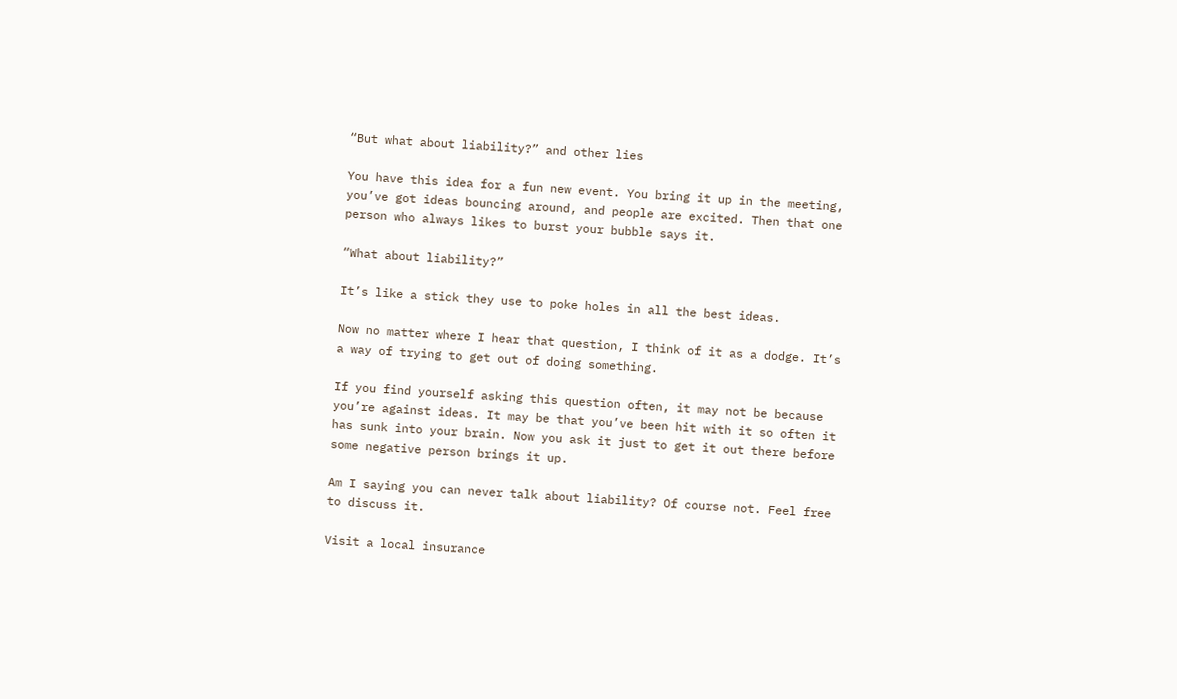“But what about liability?” and other lies

You have this idea for a fun new event. You bring it up in the meeting, you’ve got ideas bouncing around, and people are excited. Then that one person who always likes to burst your bubble says it.

“What about liability?”

It’s like a stick they use to poke holes in all the best ideas.

Now no matter where I hear that question, I think of it as a dodge. It’s a way of trying to get out of doing something.

If you find yourself asking this question often, it may not be because you’re against ideas. It may be that you’ve been hit with it so often it has sunk into your brain. Now you ask it just to get it out there before some negative person brings it up.

Am I saying you can never talk about liability? Of course not. Feel free to discuss it.

Visit a local insurance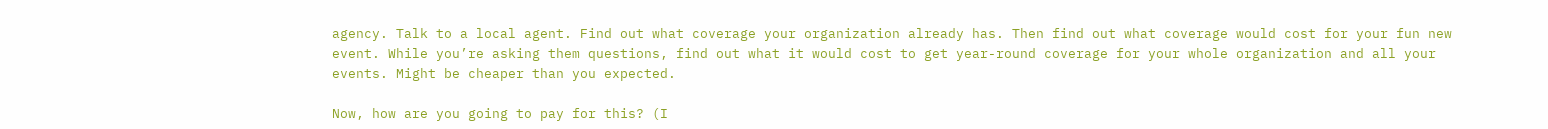agency. Talk to a local agent. Find out what coverage your organization already has. Then find out what coverage would cost for your fun new event. While you’re asking them questions, find out what it would cost to get year-round coverage for your whole organization and all your events. Might be cheaper than you expected.

Now, how are you going to pay for this? (I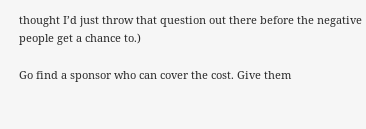thought I’d just throw that question out there before the negative people get a chance to.)

Go find a sponsor who can cover the cost. Give them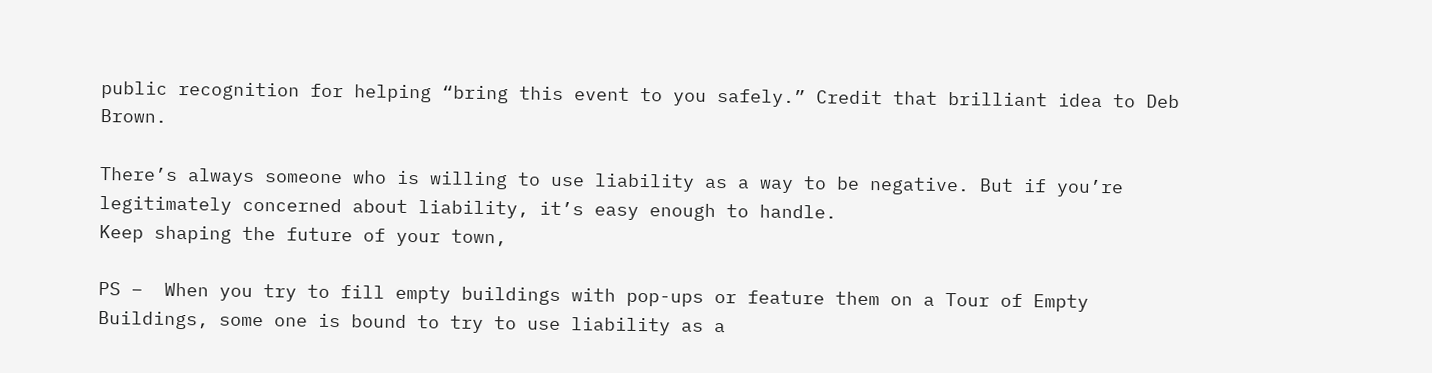public recognition for helping “bring this event to you safely.” Credit that brilliant idea to Deb Brown.

There’s always someone who is willing to use liability as a way to be negative. But if you’re legitimately concerned about liability, it’s easy enough to handle.
Keep shaping the future of your town,

PS –  When you try to fill empty buildings with pop-ups or feature them on a Tour of Empty Buildings, some one is bound to try to use liability as a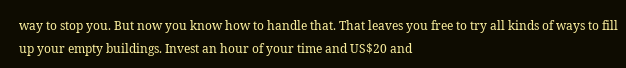way to stop you. But now you know how to handle that. That leaves you free to try all kinds of ways to fill up your empty buildings. Invest an hour of your time and US$20 and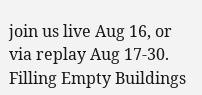join us live Aug 16, or via replay Aug 17-30. Filling Empty Buildings